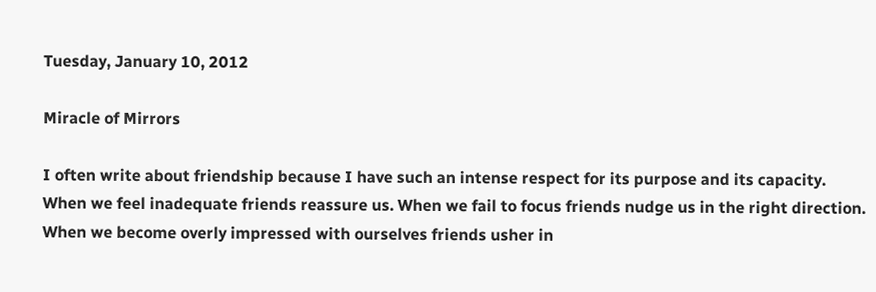Tuesday, January 10, 2012

Miracle of Mirrors

I often write about friendship because I have such an intense respect for its purpose and its capacity. When we feel inadequate friends reassure us. When we fail to focus friends nudge us in the right direction. When we become overly impressed with ourselves friends usher in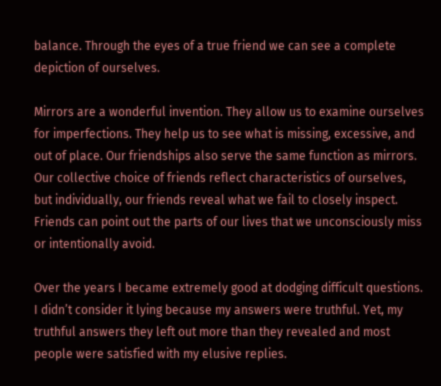balance. Through the eyes of a true friend we can see a complete depiction of ourselves.

Mirrors are a wonderful invention. They allow us to examine ourselves for imperfections. They help us to see what is missing, excessive, and out of place. Our friendships also serve the same function as mirrors. Our collective choice of friends reflect characteristics of ourselves, but individually, our friends reveal what we fail to closely inspect. Friends can point out the parts of our lives that we unconsciously miss or intentionally avoid.

Over the years I became extremely good at dodging difficult questions. I didn’t consider it lying because my answers were truthful. Yet, my truthful answers they left out more than they revealed and most people were satisfied with my elusive replies.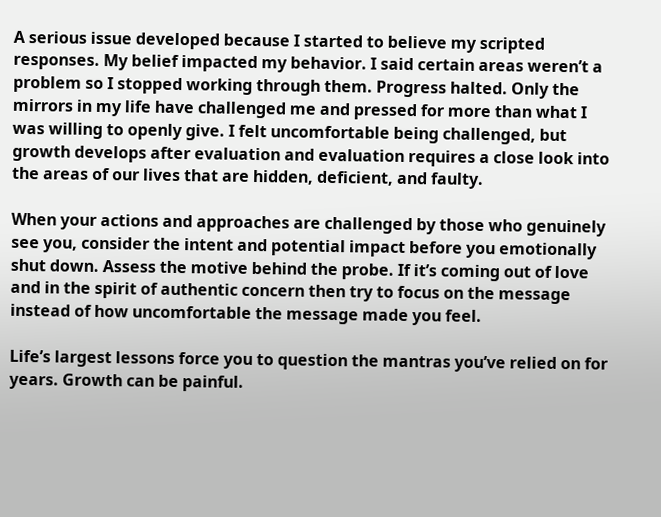A serious issue developed because I started to believe my scripted responses. My belief impacted my behavior. I said certain areas weren’t a problem so I stopped working through them. Progress halted. Only the mirrors in my life have challenged me and pressed for more than what I was willing to openly give. I felt uncomfortable being challenged, but growth develops after evaluation and evaluation requires a close look into the areas of our lives that are hidden, deficient, and faulty.

When your actions and approaches are challenged by those who genuinely see you, consider the intent and potential impact before you emotionally shut down. Assess the motive behind the probe. If it’s coming out of love and in the spirit of authentic concern then try to focus on the message instead of how uncomfortable the message made you feel.

Life’s largest lessons force you to question the mantras you’ve relied on for years. Growth can be painful.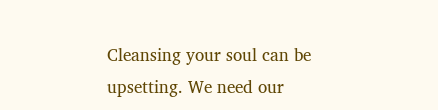Cleansing your soul can be upsetting. We need our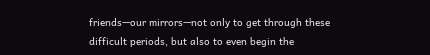friends—our mirrors—not only to get through these difficult periods, but also to even begin the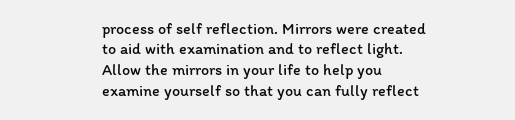process of self reflection. Mirrors were created to aid with examination and to reflect light. Allow the mirrors in your life to help you examine yourself so that you can fully reflect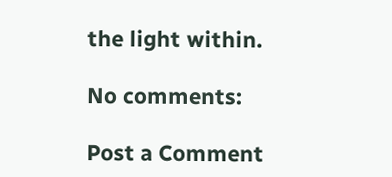the light within.

No comments:

Post a Comment